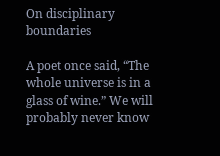On disciplinary boundaries

A poet once said, “The whole universe is in a glass of wine.” We will probably never know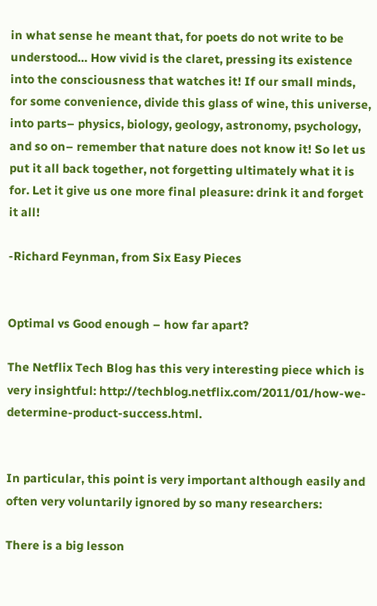in what sense he meant that, for poets do not write to be understood… How vivid is the claret, pressing its existence into the consciousness that watches it! If our small minds, for some convenience, divide this glass of wine, this universe, into parts– physics, biology, geology, astronomy, psychology, and so on– remember that nature does not know it! So let us put it all back together, not forgetting ultimately what it is for. Let it give us one more final pleasure: drink it and forget it all!

-Richard Feynman, from Six Easy Pieces


Optimal vs Good enough – how far apart?

The Netflix Tech Blog has this very interesting piece which is very insightful: http://techblog.netflix.com/2011/01/how-we-determine-product-success.html.


In particular, this point is very important although easily and often very voluntarily ignored by so many researchers:

There is a big lesson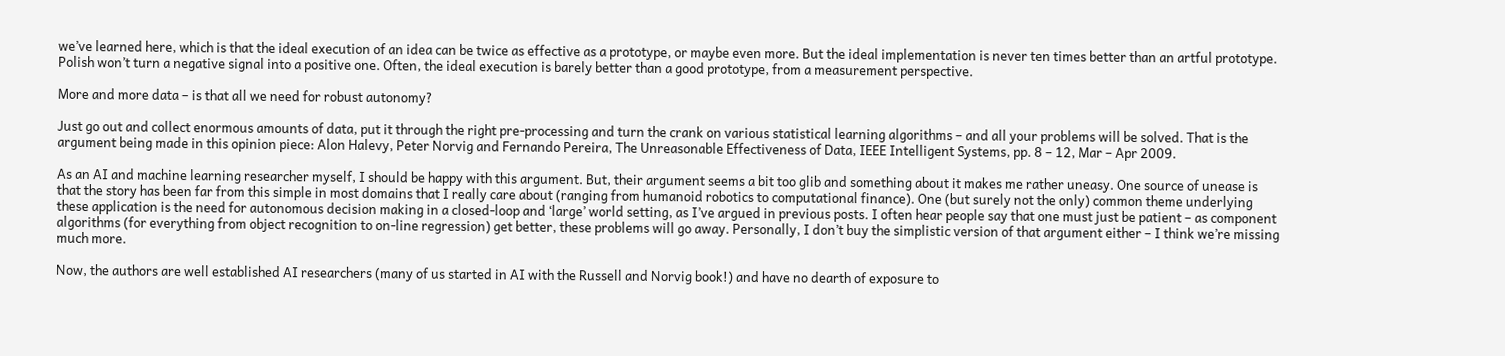we’ve learned here, which is that the ideal execution of an idea can be twice as effective as a prototype, or maybe even more. But the ideal implementation is never ten times better than an artful prototype. Polish won’t turn a negative signal into a positive one. Often, the ideal execution is barely better than a good prototype, from a measurement perspective.

More and more data – is that all we need for robust autonomy?

Just go out and collect enormous amounts of data, put it through the right pre-processing and turn the crank on various statistical learning algorithms – and all your problems will be solved. That is the argument being made in this opinion piece: Alon Halevy, Peter Norvig and Fernando Pereira, The Unreasonable Effectiveness of Data, IEEE Intelligent Systems, pp. 8 – 12, Mar – Apr 2009.

As an AI and machine learning researcher myself, I should be happy with this argument. But, their argument seems a bit too glib and something about it makes me rather uneasy. One source of unease is that the story has been far from this simple in most domains that I really care about (ranging from humanoid robotics to computational finance). One (but surely not the only) common theme underlying these application is the need for autonomous decision making in a closed-loop and ‘large’ world setting, as I’ve argued in previous posts. I often hear people say that one must just be patient – as component algorithms (for everything from object recognition to on-line regression) get better, these problems will go away. Personally, I don’t buy the simplistic version of that argument either – I think we’re missing much more.

Now, the authors are well established AI researchers (many of us started in AI with the Russell and Norvig book!) and have no dearth of exposure to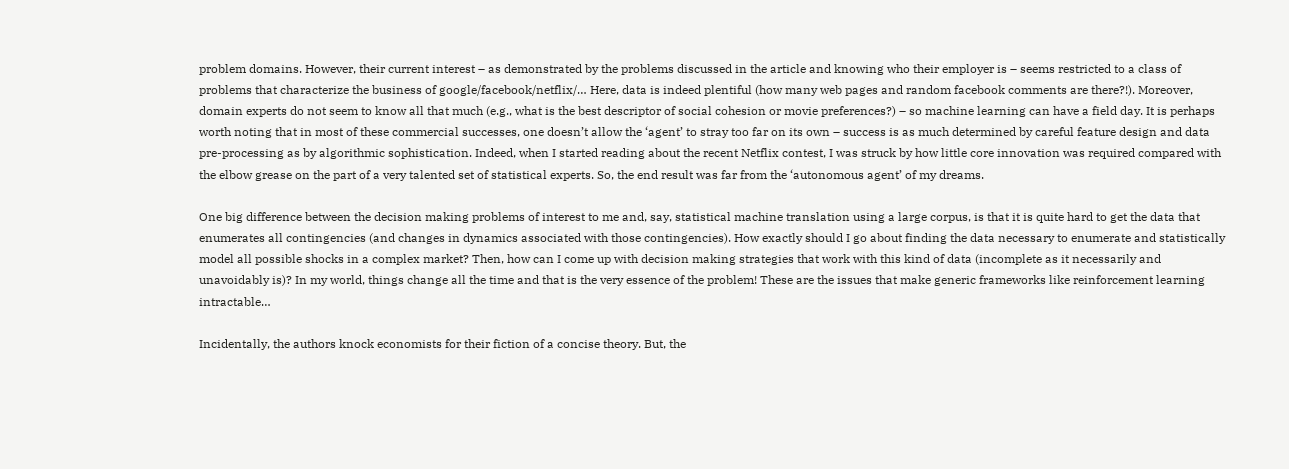problem domains. However, their current interest – as demonstrated by the problems discussed in the article and knowing who their employer is – seems restricted to a class of problems that characterize the business of google/facebook/netflix/… Here, data is indeed plentiful (how many web pages and random facebook comments are there?!). Moreover, domain experts do not seem to know all that much (e.g., what is the best descriptor of social cohesion or movie preferences?) – so machine learning can have a field day. It is perhaps worth noting that in most of these commercial successes, one doesn’t allow the ‘agent’ to stray too far on its own – success is as much determined by careful feature design and data pre-processing as by algorithmic sophistication. Indeed, when I started reading about the recent Netflix contest, I was struck by how little core innovation was required compared with the elbow grease on the part of a very talented set of statistical experts. So, the end result was far from the ‘autonomous agent’ of my dreams.

One big difference between the decision making problems of interest to me and, say, statistical machine translation using a large corpus, is that it is quite hard to get the data that enumerates all contingencies (and changes in dynamics associated with those contingencies). How exactly should I go about finding the data necessary to enumerate and statistically model all possible shocks in a complex market? Then, how can I come up with decision making strategies that work with this kind of data (incomplete as it necessarily and unavoidably is)? In my world, things change all the time and that is the very essence of the problem! These are the issues that make generic frameworks like reinforcement learning intractable…

Incidentally, the authors knock economists for their fiction of a concise theory. But, the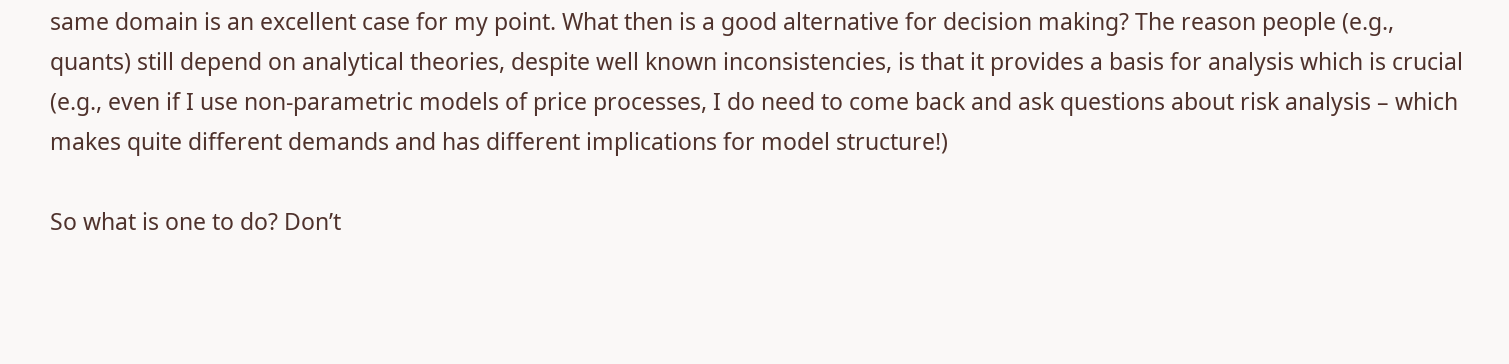same domain is an excellent case for my point. What then is a good alternative for decision making? The reason people (e.g., quants) still depend on analytical theories, despite well known inconsistencies, is that it provides a basis for analysis which is crucial (e.g., even if I use non-parametric models of price processes, I do need to come back and ask questions about risk analysis – which makes quite different demands and has different implications for model structure!)

So what is one to do? Don’t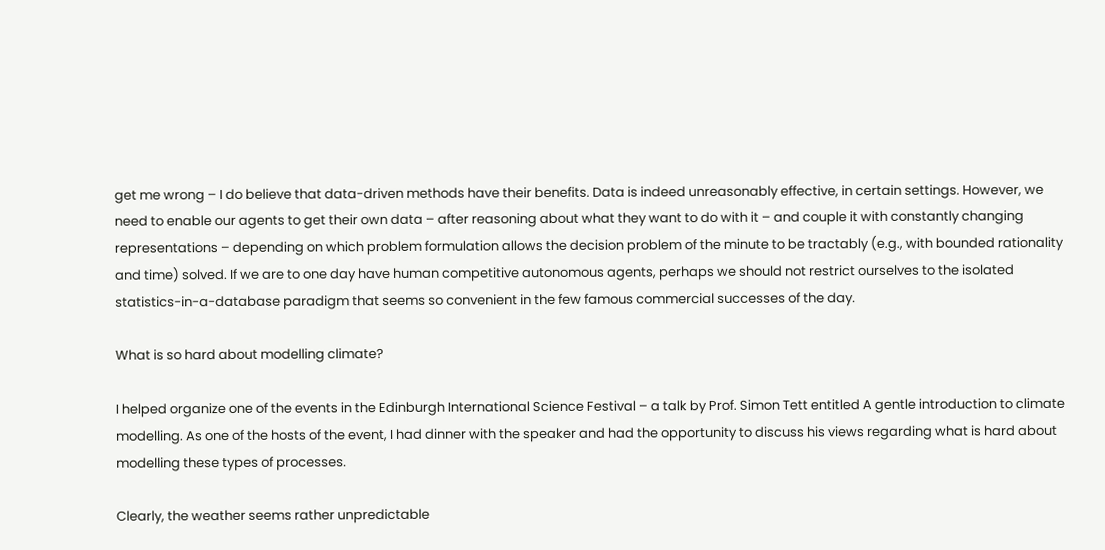get me wrong – I do believe that data-driven methods have their benefits. Data is indeed unreasonably effective, in certain settings. However, we need to enable our agents to get their own data – after reasoning about what they want to do with it – and couple it with constantly changing representations – depending on which problem formulation allows the decision problem of the minute to be tractably (e.g., with bounded rationality and time) solved. If we are to one day have human competitive autonomous agents, perhaps we should not restrict ourselves to the isolated statistics-in-a-database paradigm that seems so convenient in the few famous commercial successes of the day.

What is so hard about modelling climate?

I helped organize one of the events in the Edinburgh International Science Festival – a talk by Prof. Simon Tett entitled A gentle introduction to climate modelling. As one of the hosts of the event, I had dinner with the speaker and had the opportunity to discuss his views regarding what is hard about modelling these types of processes.

Clearly, the weather seems rather unpredictable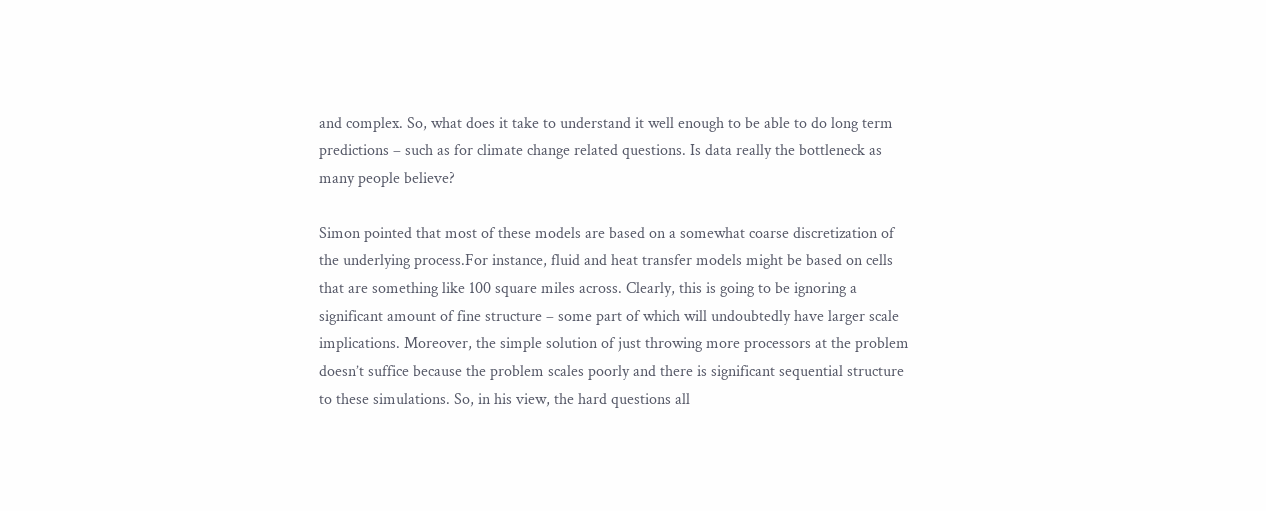and complex. So, what does it take to understand it well enough to be able to do long term predictions – such as for climate change related questions. Is data really the bottleneck as many people believe?

Simon pointed that most of these models are based on a somewhat coarse discretization of the underlying process.For instance, fluid and heat transfer models might be based on cells that are something like 100 square miles across. Clearly, this is going to be ignoring a significant amount of fine structure – some part of which will undoubtedly have larger scale implications. Moreover, the simple solution of just throwing more processors at the problem doesn’t suffice because the problem scales poorly and there is significant sequential structure to these simulations. So, in his view, the hard questions all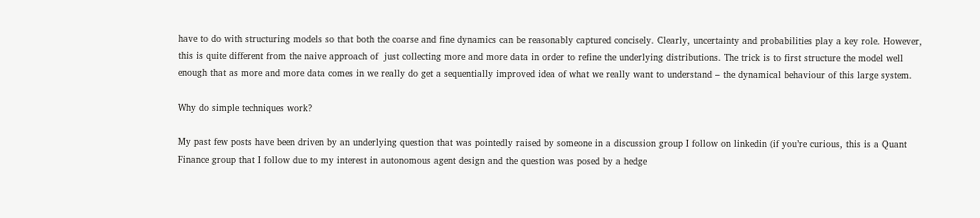have to do with structuring models so that both the coarse and fine dynamics can be reasonably captured concisely. Clearly, uncertainty and probabilities play a key role. However, this is quite different from the naive approach of  just collecting more and more data in order to refine the underlying distributions. The trick is to first structure the model well enough that as more and more data comes in we really do get a sequentially improved idea of what we really want to understand – the dynamical behaviour of this large system.

Why do simple techniques work?

My past few posts have been driven by an underlying question that was pointedly raised by someone in a discussion group I follow on linkedin (if you’re curious, this is a Quant Finance group that I follow due to my interest in autonomous agent design and the question was posed by a hedge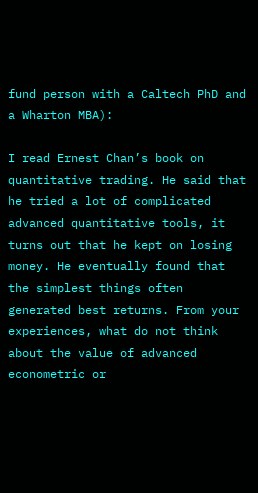fund person with a Caltech PhD and a Wharton MBA):

I read Ernest Chan’s book on quantitative trading. He said that he tried a lot of complicated advanced quantitative tools, it turns out that he kept on losing money. He eventually found that the simplest things often generated best returns. From your experiences, what do not think about the value of advanced econometric or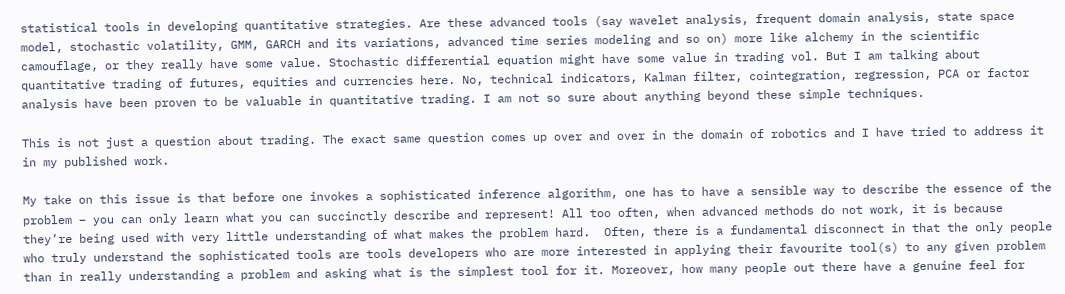statistical tools in developing quantitative strategies. Are these advanced tools (say wavelet analysis, frequent domain analysis, state space model, stochastic volatility, GMM, GARCH and its variations, advanced time series modeling and so on) more like alchemy in the scientific camouflage, or they really have some value. Stochastic differential equation might have some value in trading vol. But I am talking about quantitative trading of futures, equities and currencies here. No, technical indicators, Kalman filter, cointegration, regression, PCA or factor analysis have been proven to be valuable in quantitative trading. I am not so sure about anything beyond these simple techniques.

This is not just a question about trading. The exact same question comes up over and over in the domain of robotics and I have tried to address it in my published work.

My take on this issue is that before one invokes a sophisticated inference algorithm, one has to have a sensible way to describe the essence of the problem – you can only learn what you can succinctly describe and represent! All too often, when advanced methods do not work, it is because they’re being used with very little understanding of what makes the problem hard.  Often, there is a fundamental disconnect in that the only people who truly understand the sophisticated tools are tools developers who are more interested in applying their favourite tool(s) to any given problem than in really understanding a problem and asking what is the simplest tool for it. Moreover, how many people out there have a genuine feel for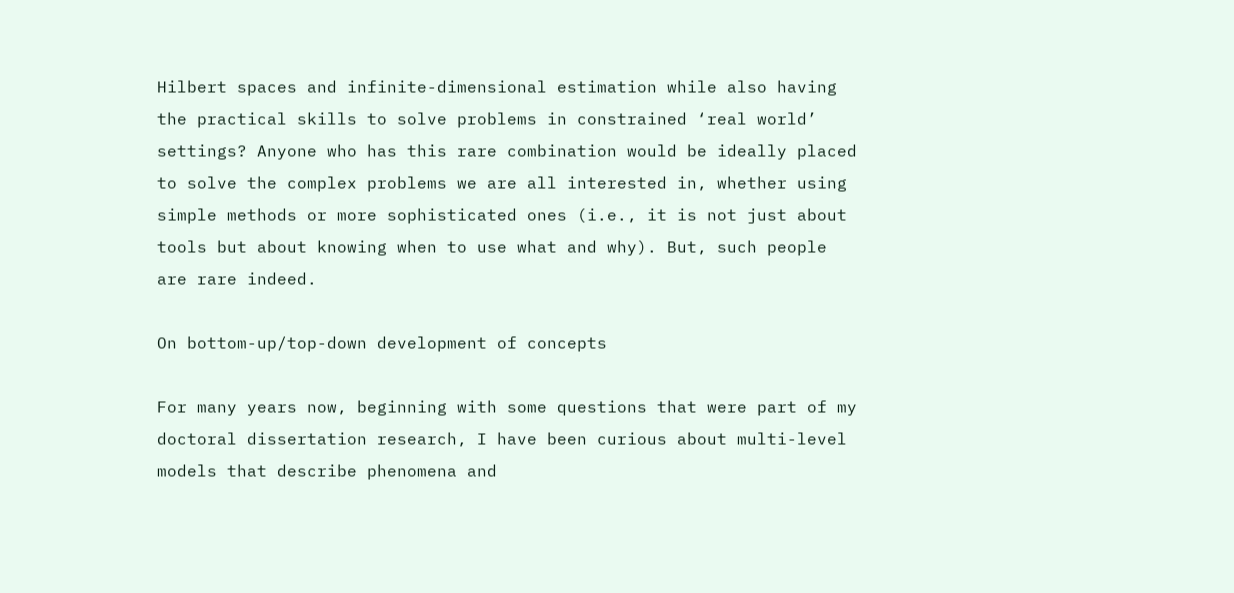Hilbert spaces and infinite-dimensional estimation while also having the practical skills to solve problems in constrained ‘real world’ settings? Anyone who has this rare combination would be ideally placed to solve the complex problems we are all interested in, whether using simple methods or more sophisticated ones (i.e., it is not just about tools but about knowing when to use what and why). But, such people are rare indeed.

On bottom-up/top-down development of concepts

For many years now, beginning with some questions that were part of my doctoral dissertation research, I have been curious about multi-level models that describe phenomena and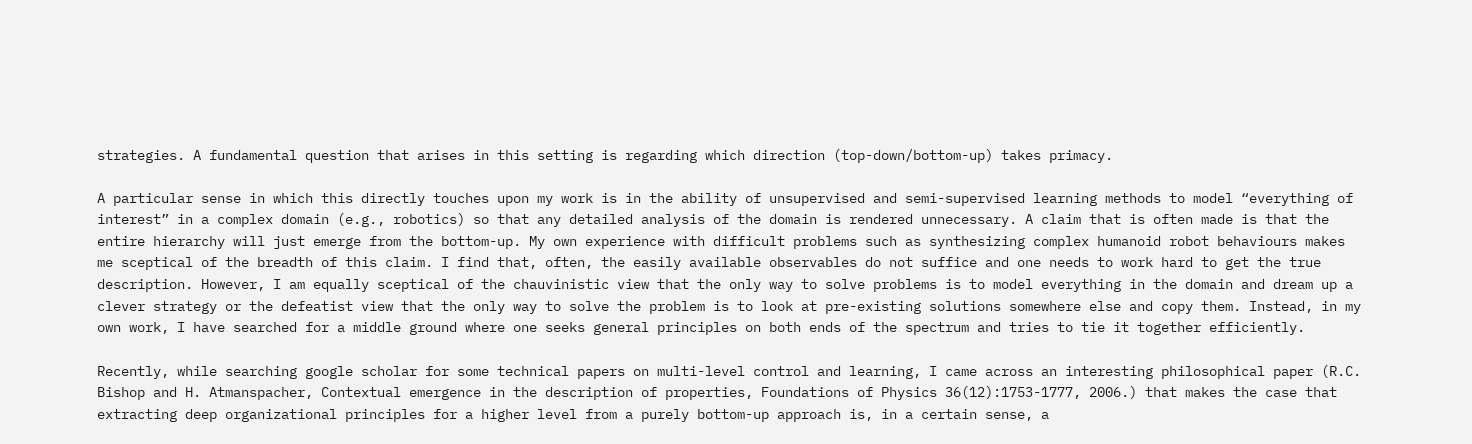strategies. A fundamental question that arises in this setting is regarding which direction (top-down/bottom-up) takes primacy.

A particular sense in which this directly touches upon my work is in the ability of unsupervised and semi-supervised learning methods to model “everything of interest” in a complex domain (e.g., robotics) so that any detailed analysis of the domain is rendered unnecessary. A claim that is often made is that the entire hierarchy will just emerge from the bottom-up. My own experience with difficult problems such as synthesizing complex humanoid robot behaviours makes me sceptical of the breadth of this claim. I find that, often, the easily available observables do not suffice and one needs to work hard to get the true description. However, I am equally sceptical of the chauvinistic view that the only way to solve problems is to model everything in the domain and dream up a clever strategy or the defeatist view that the only way to solve the problem is to look at pre-existing solutions somewhere else and copy them. Instead, in my own work, I have searched for a middle ground where one seeks general principles on both ends of the spectrum and tries to tie it together efficiently.

Recently, while searching google scholar for some technical papers on multi-level control and learning, I came across an interesting philosophical paper (R.C. Bishop and H. Atmanspacher, Contextual emergence in the description of properties, Foundations of Physics 36(12):1753-1777, 2006.) that makes the case that extracting deep organizational principles for a higher level from a purely bottom-up approach is, in a certain sense, a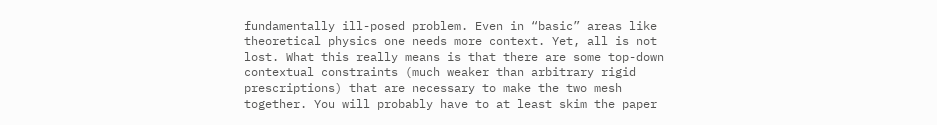fundamentally ill-posed problem. Even in “basic” areas like theoretical physics one needs more context. Yet, all is not lost. What this really means is that there are some top-down contextual constraints (much weaker than arbitrary rigid prescriptions) that are necessary to make the two mesh together. You will probably have to at least skim the paper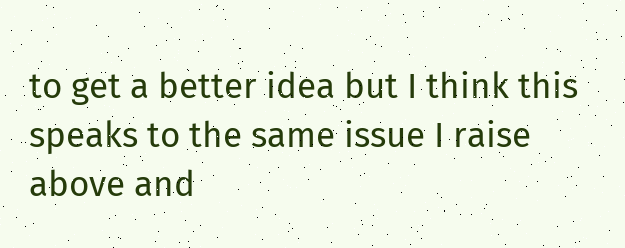to get a better idea but I think this speaks to the same issue I raise above and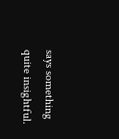says something quite insightful.